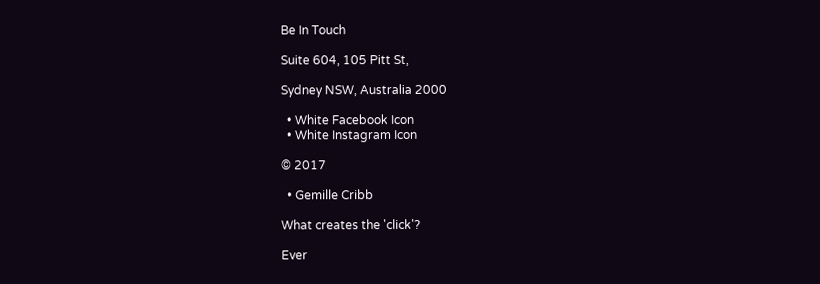Be In Touch

Suite 604, 105 Pitt St,

Sydney NSW, Australia 2000

  • White Facebook Icon
  • White Instagram Icon

© 2017

  • Gemille Cribb

What creates the 'click'?

Ever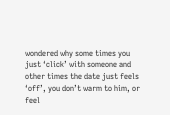wondered why some times you just ‘click’ with someone and other times the date just feels ‘off’, you don’t warm to him, or feel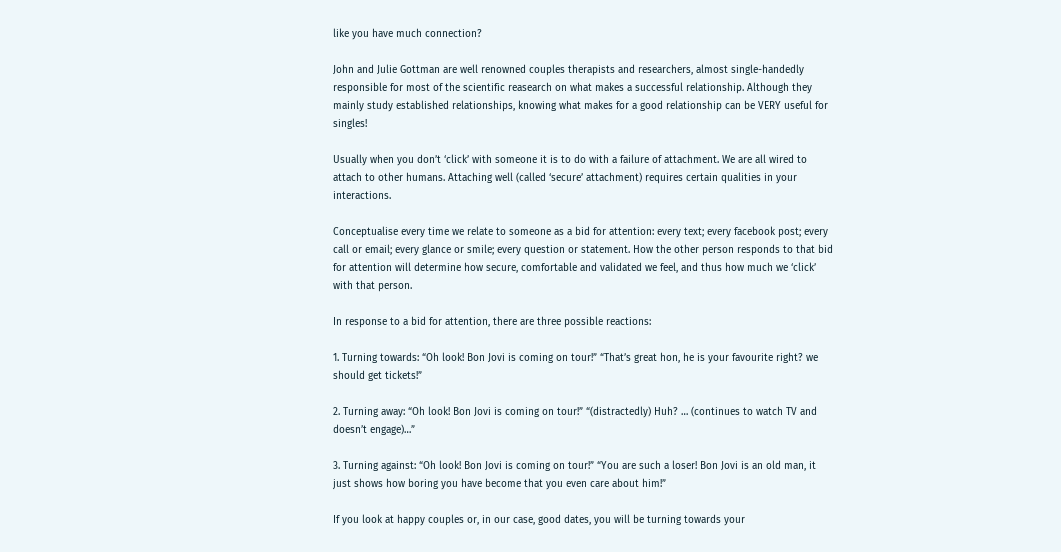like you have much connection?

John and Julie Gottman are well renowned couples therapists and researchers, almost single-handedly responsible for most of the scientific reasearch on what makes a successful relationship. Although they mainly study established relationships, knowing what makes for a good relationship can be VERY useful for singles!

Usually when you don’t ‘click’ with someone it is to do with a failure of attachment. We are all wired to attach to other humans. Attaching well (called ‘secure’ attachment) requires certain qualities in your interactions.

Conceptualise every time we relate to someone as a bid for attention: every text; every facebook post; every call or email; every glance or smile; every question or statement. How the other person responds to that bid for attention will determine how secure, comfortable and validated we feel, and thus how much we ‘click’ with that person.

In response to a bid for attention, there are three possible reactions:

1. Turning towards: “Oh look! Bon Jovi is coming on tour!” “That’s great hon, he is your favourite right? we should get tickets!”

2. Turning away: “Oh look! Bon Jovi is coming on tour!” “(distractedly) Huh? … (continues to watch TV and doesn’t engage)…”

3. Turning against: “Oh look! Bon Jovi is coming on tour!” “You are such a loser! Bon Jovi is an old man, it just shows how boring you have become that you even care about him!”

If you look at happy couples or, in our case, good dates, you will be turning towards your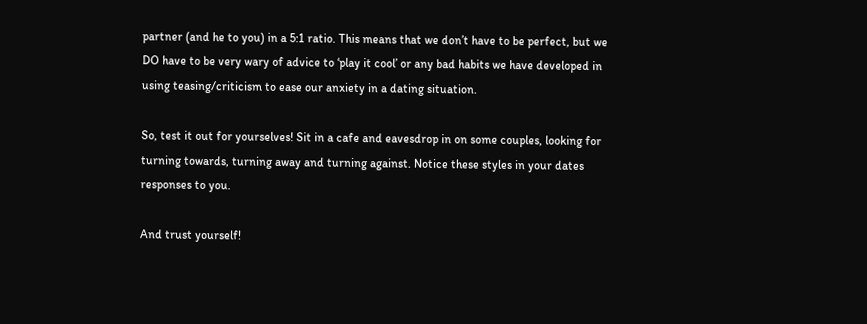partner (and he to you) in a 5:1 ratio. This means that we don’t have to be perfect, but we DO have to be very wary of advice to ‘play it cool’ or any bad habits we have developed in using teasing/criticism to ease our anxiety in a dating situation.

So, test it out for yourselves! Sit in a cafe and eavesdrop in on some couples, looking for turning towards, turning away and turning against. Notice these styles in your dates responses to you.

And trust yourself!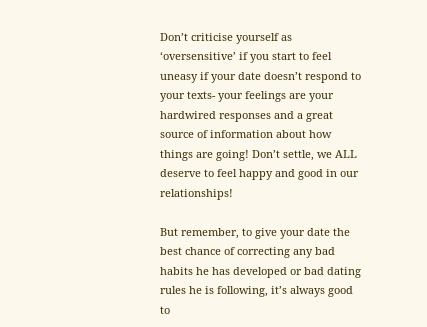Don’t criticise yourself as ‘oversensitive’ if you start to feel uneasy if your date doesn’t respond to your texts- your feelings are your hardwired responses and a great source of information about how things are going! Don’t settle, we ALL deserve to feel happy and good in our relationships!

But remember, to give your date the best chance of correcting any bad habits he has developed or bad dating rules he is following, it’s always good to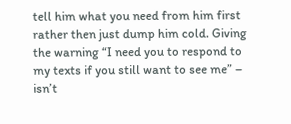tell him what you need from him first rather then just dump him cold. Giving the warning “I need you to respond to my texts if you still want to see me” – isn’t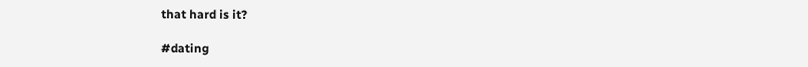that hard is it?

#dating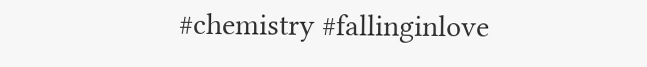#chemistry #fallinginlove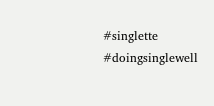#singlette #doingsinglewell